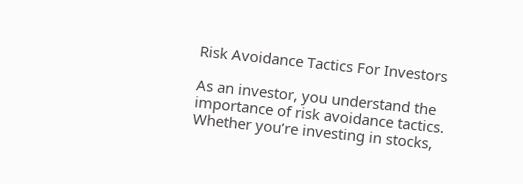Risk Avoidance Tactics For Investors

As an investor, you understand the importance of risk avoidance tactics. Whether you’re investing in stocks,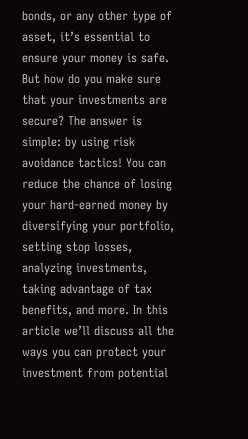bonds, or any other type of asset, it’s essential to ensure your money is safe. But how do you make sure that your investments are secure? The answer is simple: by using risk avoidance tactics! You can reduce the chance of losing your hard-earned money by diversifying your portfolio, setting stop losses, analyzing investments, taking advantage of tax benefits, and more. In this article we’ll discuss all the ways you can protect your investment from potential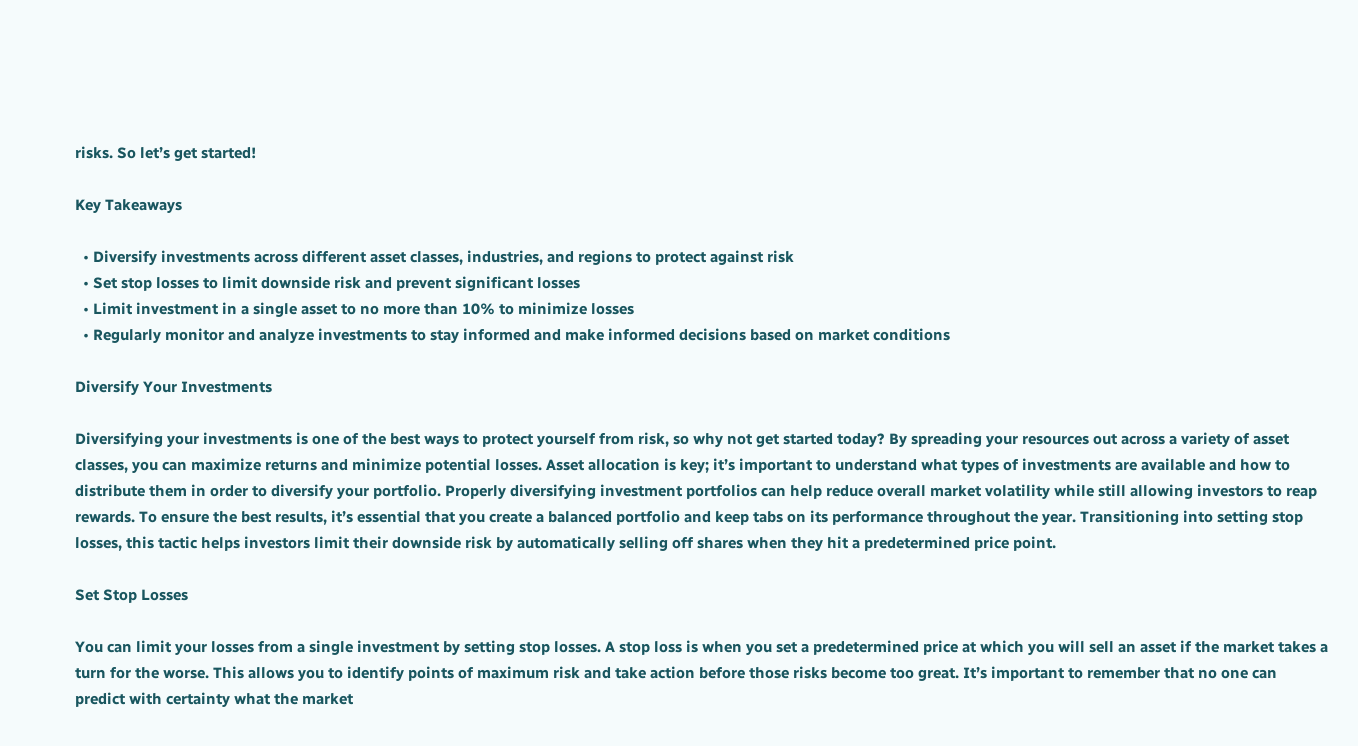risks. So let’s get started!

Key Takeaways

  • Diversify investments across different asset classes, industries, and regions to protect against risk
  • Set stop losses to limit downside risk and prevent significant losses
  • Limit investment in a single asset to no more than 10% to minimize losses
  • Regularly monitor and analyze investments to stay informed and make informed decisions based on market conditions

Diversify Your Investments

Diversifying your investments is one of the best ways to protect yourself from risk, so why not get started today? By spreading your resources out across a variety of asset classes, you can maximize returns and minimize potential losses. Asset allocation is key; it’s important to understand what types of investments are available and how to distribute them in order to diversify your portfolio. Properly diversifying investment portfolios can help reduce overall market volatility while still allowing investors to reap rewards. To ensure the best results, it’s essential that you create a balanced portfolio and keep tabs on its performance throughout the year. Transitioning into setting stop losses, this tactic helps investors limit their downside risk by automatically selling off shares when they hit a predetermined price point.

Set Stop Losses

You can limit your losses from a single investment by setting stop losses. A stop loss is when you set a predetermined price at which you will sell an asset if the market takes a turn for the worse. This allows you to identify points of maximum risk and take action before those risks become too great. It’s important to remember that no one can predict with certainty what the market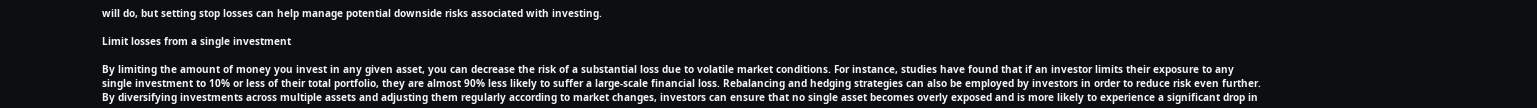will do, but setting stop losses can help manage potential downside risks associated with investing.

Limit losses from a single investment

By limiting the amount of money you invest in any given asset, you can decrease the risk of a substantial loss due to volatile market conditions. For instance, studies have found that if an investor limits their exposure to any single investment to 10% or less of their total portfolio, they are almost 90% less likely to suffer a large-scale financial loss. Rebalancing and hedging strategies can also be employed by investors in order to reduce risk even further. By diversifying investments across multiple assets and adjusting them regularly according to market changes, investors can ensure that no single asset becomes overly exposed and is more likely to experience a significant drop in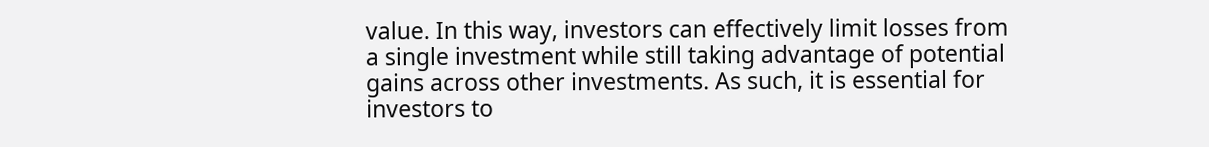value. In this way, investors can effectively limit losses from a single investment while still taking advantage of potential gains across other investments. As such, it is essential for investors to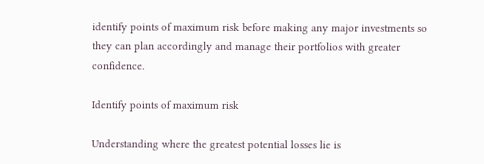identify points of maximum risk before making any major investments so they can plan accordingly and manage their portfolios with greater confidence.

Identify points of maximum risk

Understanding where the greatest potential losses lie is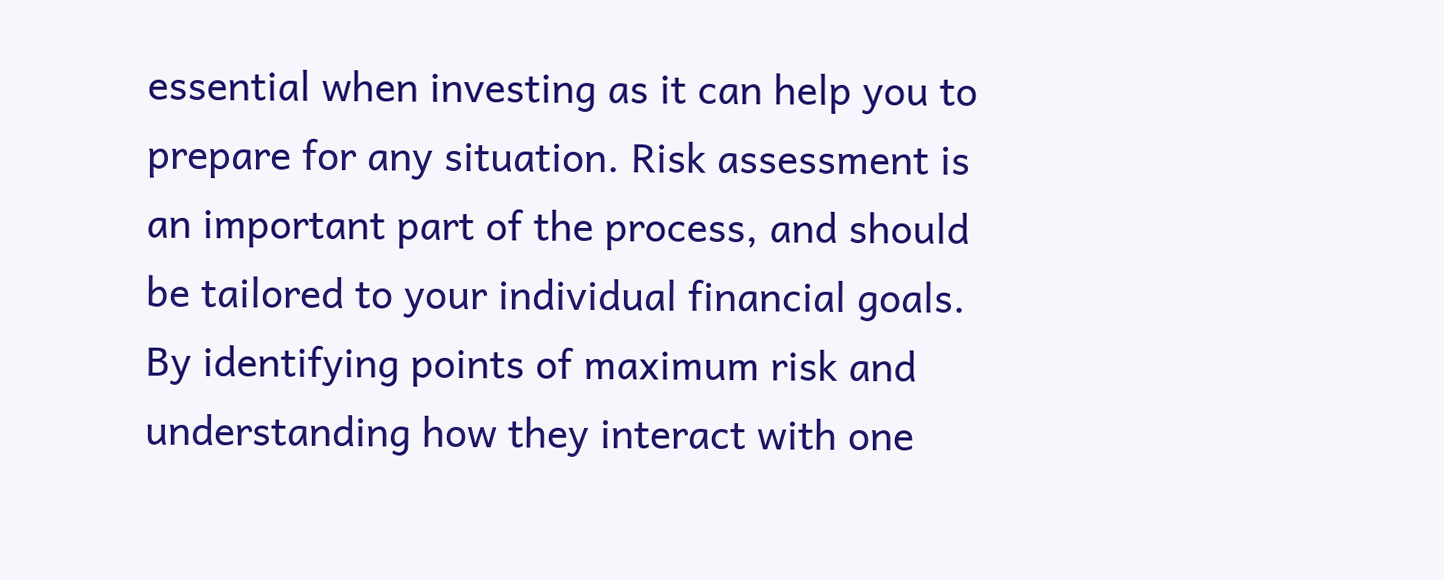essential when investing as it can help you to prepare for any situation. Risk assessment is an important part of the process, and should be tailored to your individual financial goals. By identifying points of maximum risk and understanding how they interact with one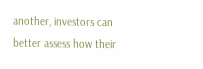another, investors can better assess how their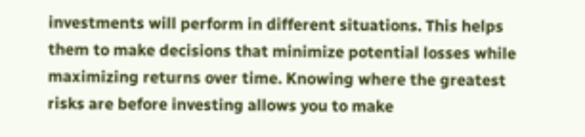investments will perform in different situations. This helps them to make decisions that minimize potential losses while maximizing returns over time. Knowing where the greatest risks are before investing allows you to make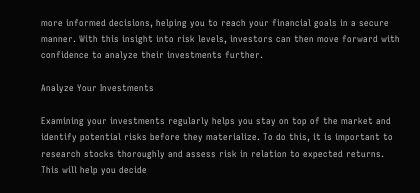more informed decisions, helping you to reach your financial goals in a secure manner. With this insight into risk levels, investors can then move forward with confidence to analyze their investments further.

Analyze Your Investments

Examining your investments regularly helps you stay on top of the market and identify potential risks before they materialize. To do this, it is important to research stocks thoroughly and assess risk in relation to expected returns. This will help you decide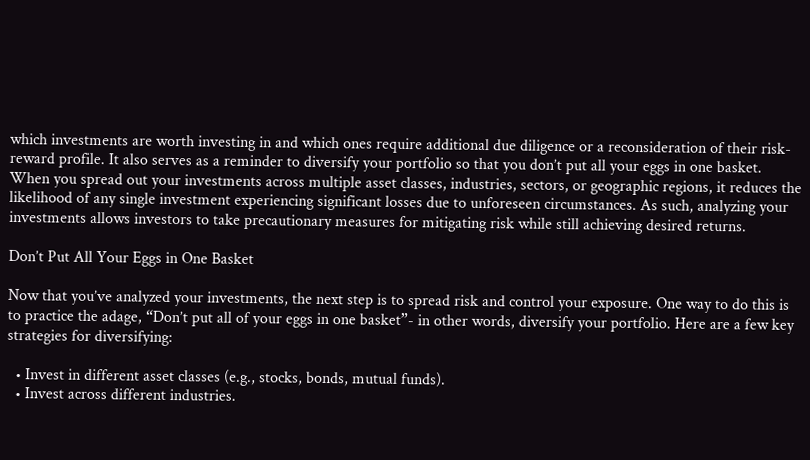which investments are worth investing in and which ones require additional due diligence or a reconsideration of their risk-reward profile. It also serves as a reminder to diversify your portfolio so that you don’t put all your eggs in one basket. When you spread out your investments across multiple asset classes, industries, sectors, or geographic regions, it reduces the likelihood of any single investment experiencing significant losses due to unforeseen circumstances. As such, analyzing your investments allows investors to take precautionary measures for mitigating risk while still achieving desired returns.

Don’t Put All Your Eggs in One Basket

Now that you’ve analyzed your investments, the next step is to spread risk and control your exposure. One way to do this is to practice the adage, “Don’t put all of your eggs in one basket”- in other words, diversify your portfolio. Here are a few key strategies for diversifying:

  • Invest in different asset classes (e.g., stocks, bonds, mutual funds).
  • Invest across different industries.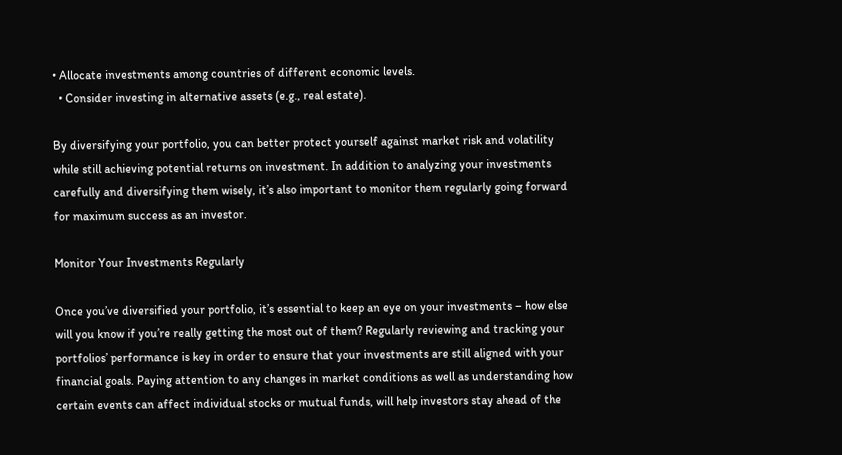• Allocate investments among countries of different economic levels.
  • Consider investing in alternative assets (e.g., real estate).

By diversifying your portfolio, you can better protect yourself against market risk and volatility while still achieving potential returns on investment. In addition to analyzing your investments carefully and diversifying them wisely, it’s also important to monitor them regularly going forward for maximum success as an investor.

Monitor Your Investments Regularly

Once you’ve diversified your portfolio, it’s essential to keep an eye on your investments – how else will you know if you’re really getting the most out of them? Regularly reviewing and tracking your portfolios’ performance is key in order to ensure that your investments are still aligned with your financial goals. Paying attention to any changes in market conditions as well as understanding how certain events can affect individual stocks or mutual funds, will help investors stay ahead of the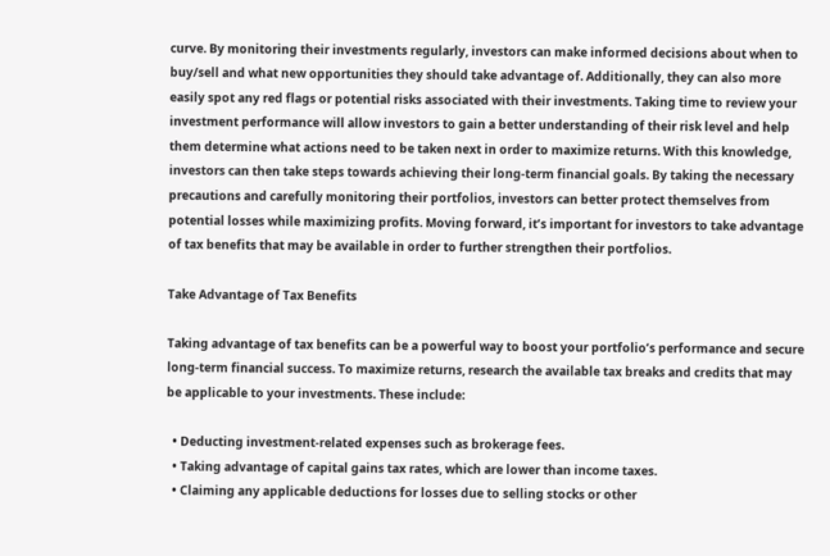curve. By monitoring their investments regularly, investors can make informed decisions about when to buy/sell and what new opportunities they should take advantage of. Additionally, they can also more easily spot any red flags or potential risks associated with their investments. Taking time to review your investment performance will allow investors to gain a better understanding of their risk level and help them determine what actions need to be taken next in order to maximize returns. With this knowledge, investors can then take steps towards achieving their long-term financial goals. By taking the necessary precautions and carefully monitoring their portfolios, investors can better protect themselves from potential losses while maximizing profits. Moving forward, it’s important for investors to take advantage of tax benefits that may be available in order to further strengthen their portfolios.

Take Advantage of Tax Benefits

Taking advantage of tax benefits can be a powerful way to boost your portfolio’s performance and secure long-term financial success. To maximize returns, research the available tax breaks and credits that may be applicable to your investments. These include:

  • Deducting investment-related expenses such as brokerage fees.
  • Taking advantage of capital gains tax rates, which are lower than income taxes.
  • Claiming any applicable deductions for losses due to selling stocks or other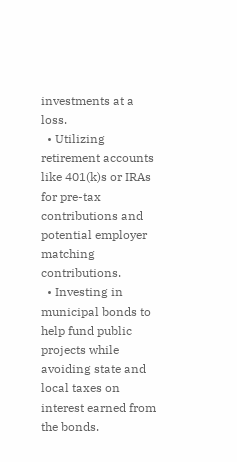investments at a loss.
  • Utilizing retirement accounts like 401(k)s or IRAs for pre-tax contributions and potential employer matching contributions.
  • Investing in municipal bonds to help fund public projects while avoiding state and local taxes on interest earned from the bonds.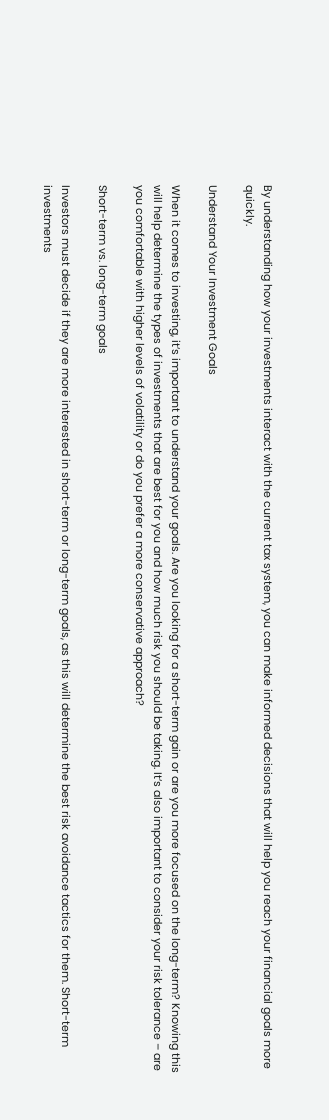By understanding how your investments interact with the current tax system, you can make informed decisions that will help you reach your financial goals more quickly.

Understand Your Investment Goals

When it comes to investing, it’s important to understand your goals. Are you looking for a short-term gain or are you more focused on the long-term? Knowing this will help determine the types of investments that are best for you and how much risk you should be taking. It’s also important to consider your risk tolerance – are you comfortable with higher levels of volatility or do you prefer a more conservative approach?

Short-term vs. long-term goals

Investors must decide if they are more interested in short-term or long-term goals, as this will determine the best risk avoidance tactics for them. Short-term investments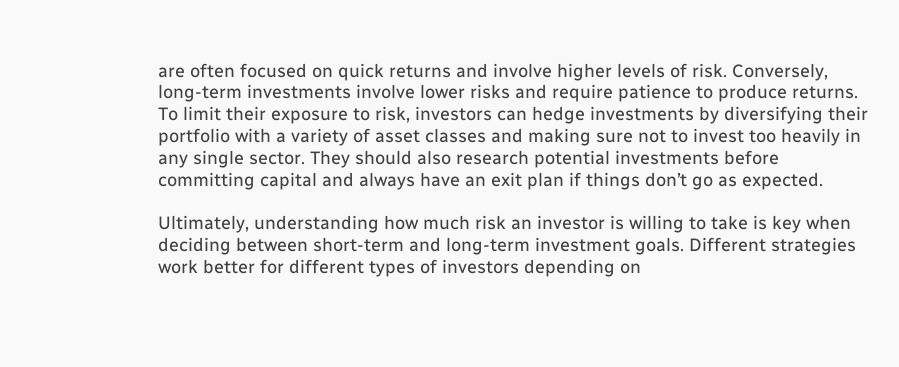are often focused on quick returns and involve higher levels of risk. Conversely, long-term investments involve lower risks and require patience to produce returns. To limit their exposure to risk, investors can hedge investments by diversifying their portfolio with a variety of asset classes and making sure not to invest too heavily in any single sector. They should also research potential investments before committing capital and always have an exit plan if things don’t go as expected.

Ultimately, understanding how much risk an investor is willing to take is key when deciding between short-term and long-term investment goals. Different strategies work better for different types of investors depending on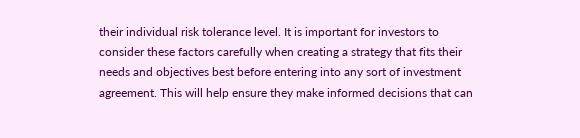their individual risk tolerance level. It is important for investors to consider these factors carefully when creating a strategy that fits their needs and objectives best before entering into any sort of investment agreement. This will help ensure they make informed decisions that can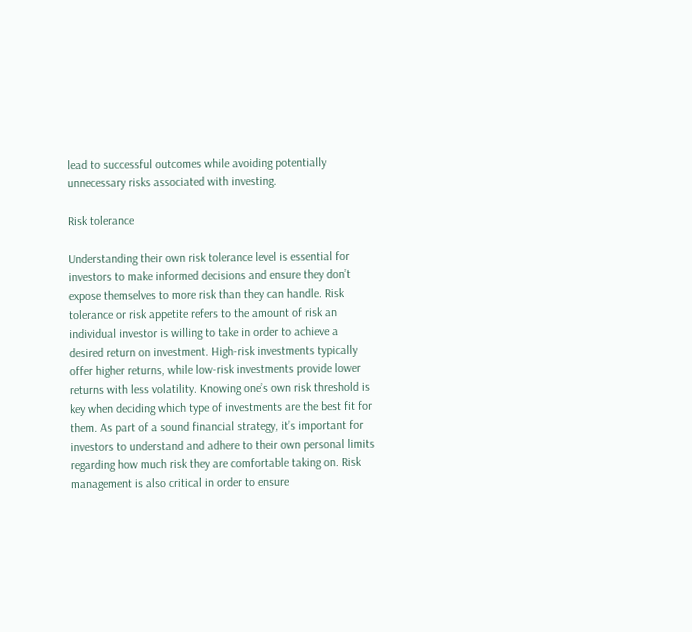lead to successful outcomes while avoiding potentially unnecessary risks associated with investing.

Risk tolerance

Understanding their own risk tolerance level is essential for investors to make informed decisions and ensure they don’t expose themselves to more risk than they can handle. Risk tolerance or risk appetite refers to the amount of risk an individual investor is willing to take in order to achieve a desired return on investment. High-risk investments typically offer higher returns, while low-risk investments provide lower returns with less volatility. Knowing one’s own risk threshold is key when deciding which type of investments are the best fit for them. As part of a sound financial strategy, it’s important for investors to understand and adhere to their own personal limits regarding how much risk they are comfortable taking on. Risk management is also critical in order to ensure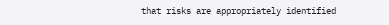that risks are appropriately identified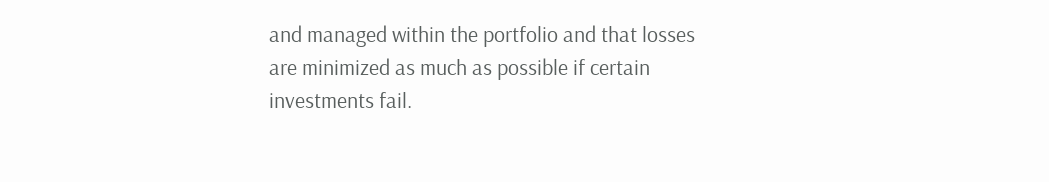and managed within the portfolio and that losses are minimized as much as possible if certain investments fail.